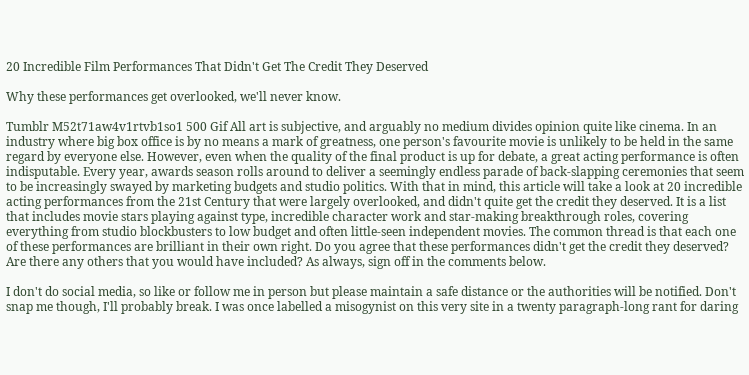20 Incredible Film Performances That Didn't Get The Credit They Deserved

Why these performances get overlooked, we'll never know.

Tumblr M52t71aw4v1rtvb1so1 500 Gif All art is subjective, and arguably no medium divides opinion quite like cinema. In an industry where big box office is by no means a mark of greatness, one person's favourite movie is unlikely to be held in the same regard by everyone else. However, even when the quality of the final product is up for debate, a great acting performance is often indisputable. Every year, awards season rolls around to deliver a seemingly endless parade of back-slapping ceremonies that seem to be increasingly swayed by marketing budgets and studio politics. With that in mind, this article will take a look at 20 incredible acting performances from the 21st Century that were largely overlooked, and didn't quite get the credit they deserved. It is a list that includes movie stars playing against type, incredible character work and star-making breakthrough roles, covering everything from studio blockbusters to low budget and often little-seen independent movies. The common thread is that each one of these performances are brilliant in their own right. Do you agree that these performances didn't get the credit they deserved? Are there any others that you would have included? As always, sign off in the comments below.

I don't do social media, so like or follow me in person but please maintain a safe distance or the authorities will be notified. Don't snap me though, I'll probably break. I was once labelled a misogynist on this very site in a twenty paragraph-long rant for daring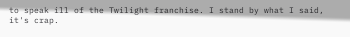to speak ill of the Twilight franchise. I stand by what I said, it's crap.